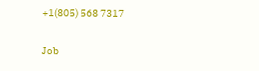+1(805) 568 7317

Job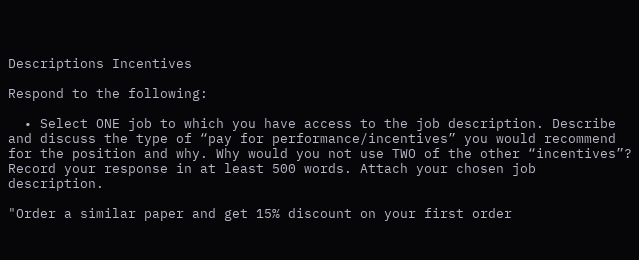Descriptions Incentives

Respond to the following:

  • Select ONE job to which you have access to the job description. Describe and discuss the type of “pay for performance/incentives” you would recommend for the position and why. Why would you not use TWO of the other “incentives”? Record your response in at least 500 words. Attach your chosen job description.

"Order a similar paper and get 15% discount on your first order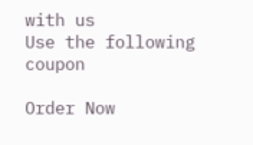with us
Use the following coupon

Order Now